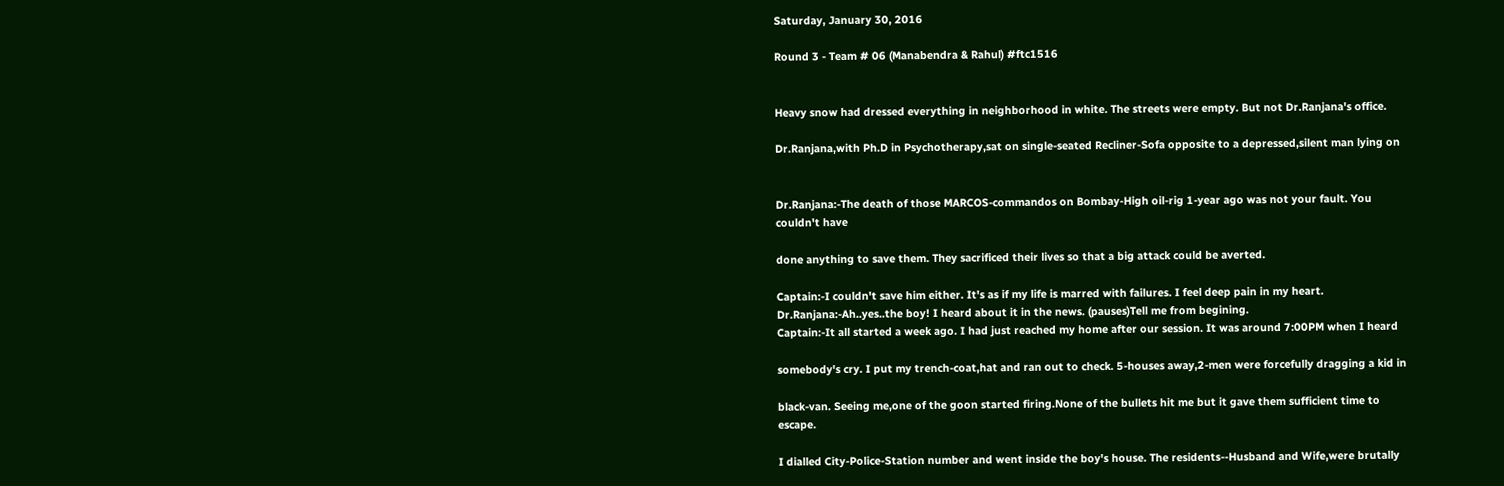Saturday, January 30, 2016

Round 3 - Team # 06 (Manabendra & Rahul) #ftc1516


Heavy snow had dressed everything in neighborhood in white. The streets were empty. But not Dr.Ranjana's office.

Dr.Ranjana,with Ph.D in Psychotherapy,sat on single-seated Recliner-Sofa opposite to a depressed,silent man lying on


Dr.Ranjana:-The death of those MARCOS-commandos on Bombay-High oil-rig 1-year ago was not your fault. You couldn't have

done anything to save them. They sacrificed their lives so that a big attack could be averted.

Captain:-I couldn't save him either. It's as if my life is marred with failures. I feel deep pain in my heart.
Dr.Ranjana:-Ah..yes..the boy! I heard about it in the news. (pauses)Tell me from begining.
Captain:-It all started a week ago. I had just reached my home after our session. It was around 7:00PM when I heard

somebody's cry. I put my trench-coat,hat and ran out to check. 5-houses away,2-men were forcefully dragging a kid in

black-van. Seeing me,one of the goon started firing.None of the bullets hit me but it gave them sufficient time to escape.

I dialled City-Police-Station number and went inside the boy's house. The residents--Husband and Wife,were brutally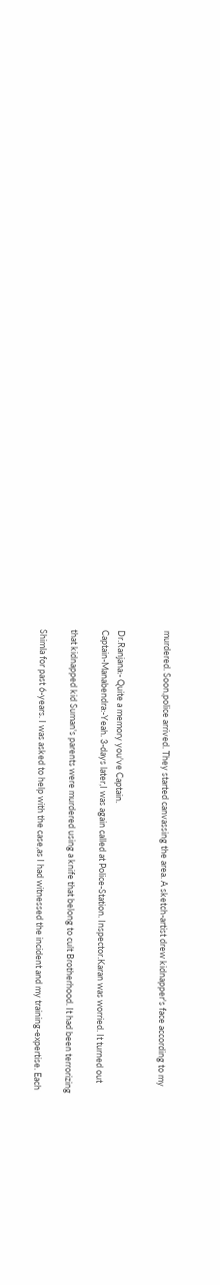murdered. Soon,police arrived. They started canvassing the area. A sketch-artist drew kidnapper's face according to my


Dr.Ranjana:- Quite a memory you've Captain.
Captain-Manabendra:-Yeah. 3-days later,I was again called at Police-Station. Inspector.Karan was worried. It turned out

that kidnapped kid Suman's parents were murdered using a knife that belong to cult Brotherhood. It had been terrorizing

Shimla for past 6-years. I was asked to help with the case,as I had witnessed the incident and my training-expertise. Each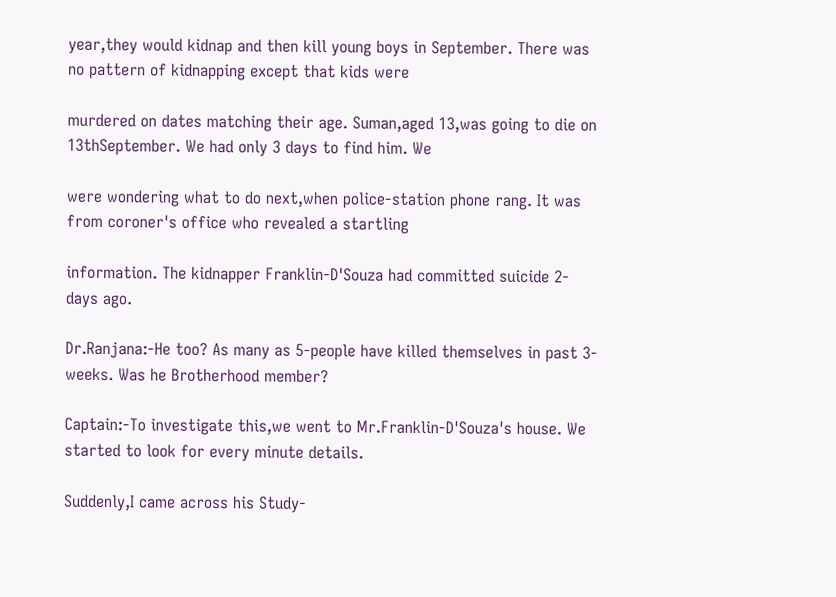year,they would kidnap and then kill young boys in September. There was no pattern of kidnapping except that kids were

murdered on dates matching their age. Suman,aged 13,was going to die on 13thSeptember. We had only 3 days to find him. We

were wondering what to do next,when police-station phone rang. It was from coroner's office who revealed a startling

information. The kidnapper Franklin-D'Souza had committed suicide 2-days ago.

Dr.Ranjana:-He too? As many as 5-people have killed themselves in past 3-weeks. Was he Brotherhood member?

Captain:-To investigate this,we went to Mr.Franklin-D'Souza's house. We started to look for every minute details.

Suddenly,I came across his Study-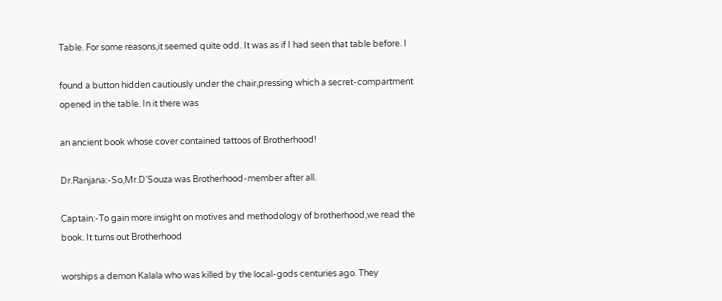Table. For some reasons,it seemed quite odd. It was as if I had seen that table before. I

found a button hidden cautiously under the chair,pressing which a secret-compartment opened in the table. In it there was

an ancient book whose cover contained tattoos of Brotherhood!

Dr.Ranjana:-So,Mr.D'Souza was Brotherhood-member after all.

Captain:-To gain more insight on motives and methodology of brotherhood,we read the book. It turns out Brotherhood

worships a demon Kalala who was killed by the local-gods centuries ago. They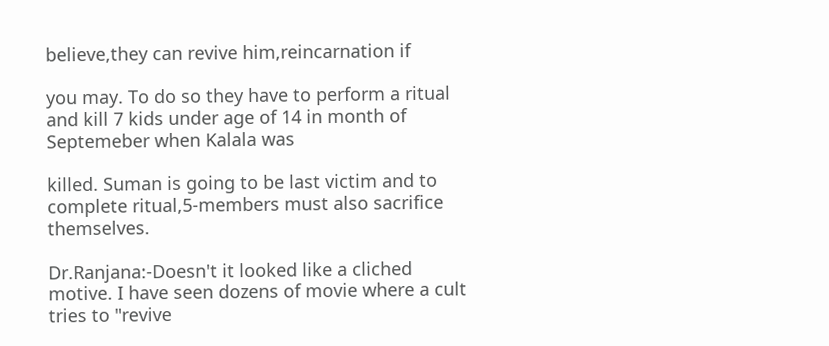believe,they can revive him,reincarnation if

you may. To do so they have to perform a ritual and kill 7 kids under age of 14 in month of Septemeber when Kalala was

killed. Suman is going to be last victim and to complete ritual,5-members must also sacrifice themselves.

Dr.Ranjana:-Doesn't it looked like a cliched motive. I have seen dozens of movie where a cult tries to "revive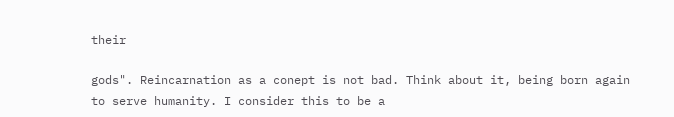their

gods". Reincarnation as a conept is not bad. Think about it, being born again to serve humanity. I consider this to be a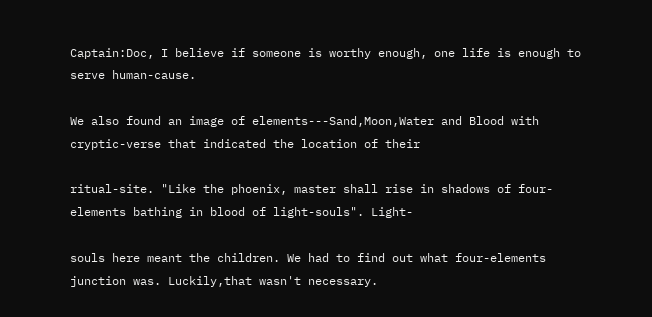Captain:Doc, I believe if someone is worthy enough, one life is enough to serve human-cause.

We also found an image of elements---Sand,Moon,Water and Blood with cryptic-verse that indicated the location of their

ritual-site. "Like the phoenix, master shall rise in shadows of four-elements bathing in blood of light-souls". Light-

souls here meant the children. We had to find out what four-elements junction was. Luckily,that wasn't necessary.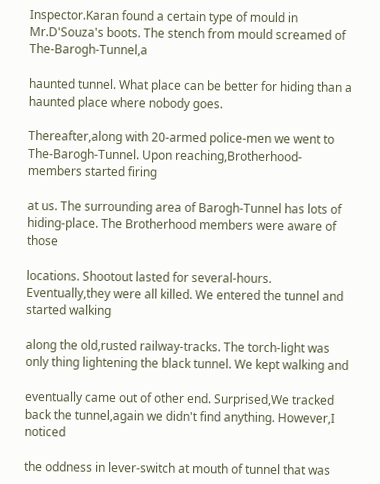Inspector.Karan found a certain type of mould in Mr.D'Souza's boots. The stench from mould screamed of The-Barogh-Tunnel,a

haunted tunnel. What place can be better for hiding than a haunted place where nobody goes.

Thereafter,along with 20-armed police-men we went to The-Barogh-Tunnel. Upon reaching,Brotherhood-members started firing

at us. The surrounding area of Barogh-Tunnel has lots of hiding-place. The Brotherhood members were aware of those

locations. Shootout lasted for several-hours. Eventually,they were all killed. We entered the tunnel and started walking

along the old,rusted railway-tracks. The torch-light was only thing lightening the black tunnel. We kept walking and

eventually came out of other end. Surprised,We tracked back the tunnel,again we didn't find anything. However,I noticed

the oddness in lever-switch at mouth of tunnel that was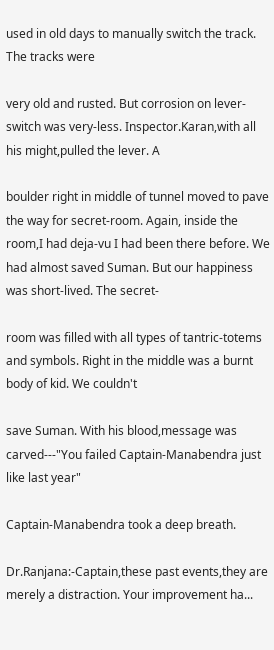used in old days to manually switch the track. The tracks were

very old and rusted. But corrosion on lever-switch was very-less. Inspector.Karan,with all his might,pulled the lever. A

boulder right in middle of tunnel moved to pave the way for secret-room. Again, inside the room,I had deja-vu I had been there before. We had almost saved Suman. But our happiness was short-lived. The secret-

room was filled with all types of tantric-totems and symbols. Right in the middle was a burnt body of kid. We couldn't

save Suman. With his blood,message was carved---"You failed Captain-Manabendra just like last year"

Captain-Manabendra took a deep breath.

Dr.Ranjana:-Captain,these past events,they are merely a distraction. Your improvement ha...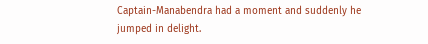Captain-Manabendra had a moment and suddenly he jumped in delight.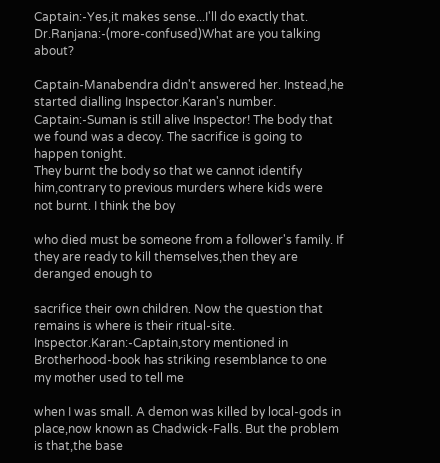Captain:-Yes,it makes sense...I'll do exactly that.
Dr.Ranjana:-(more-confused)What are you talking about?

Captain-Manabendra didn't answered her. Instead,he started dialling Inspector.Karan's number.
Captain:-Suman is still alive Inspector! The body that we found was a decoy. The sacrifice is going to happen tonight.
They burnt the body so that we cannot identify him,contrary to previous murders where kids were not burnt. I think the boy

who died must be someone from a follower's family. If they are ready to kill themselves,then they are deranged enough to

sacrifice their own children. Now the question that remains is where is their ritual-site.
Inspector.Karan:-Captain,story mentioned in Brotherhood-book has striking resemblance to one my mother used to tell me

when I was small. A demon was killed by local-gods in place,now known as Chadwick-Falls. But the problem is that,the base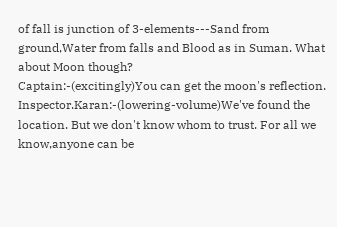of fall is junction of 3-elements---Sand from ground,Water from falls and Blood as in Suman. What about Moon though?
Captain:-(excitingly)You can get the moon's reflection.
Inspector.Karan:-(lowering-volume)We've found the location. But we don't know whom to trust. For all we know,anyone can be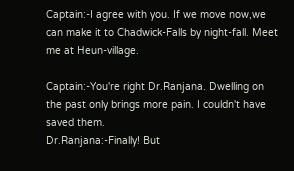Captain:-I agree with you. If we move now,we can make it to Chadwick-Falls by night-fall. Meet me at Heun-village.

Captain:-You're right Dr.Ranjana. Dwelling on the past only brings more pain. I couldn't have saved them.
Dr.Ranjana:-Finally! But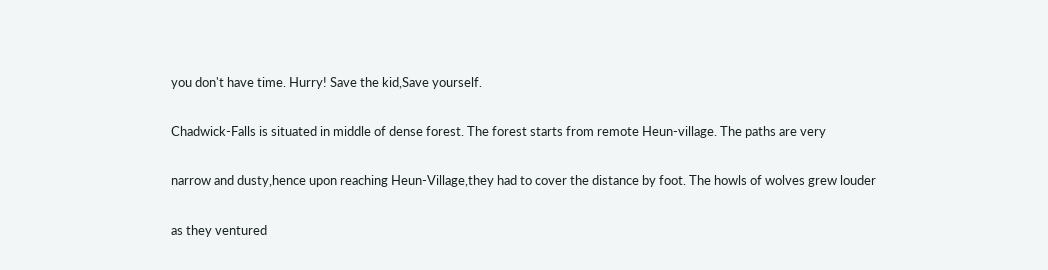you don't have time. Hurry! Save the kid,Save yourself.

Chadwick-Falls is situated in middle of dense forest. The forest starts from remote Heun-village. The paths are very

narrow and dusty,hence upon reaching Heun-Village,they had to cover the distance by foot. The howls of wolves grew louder

as they ventured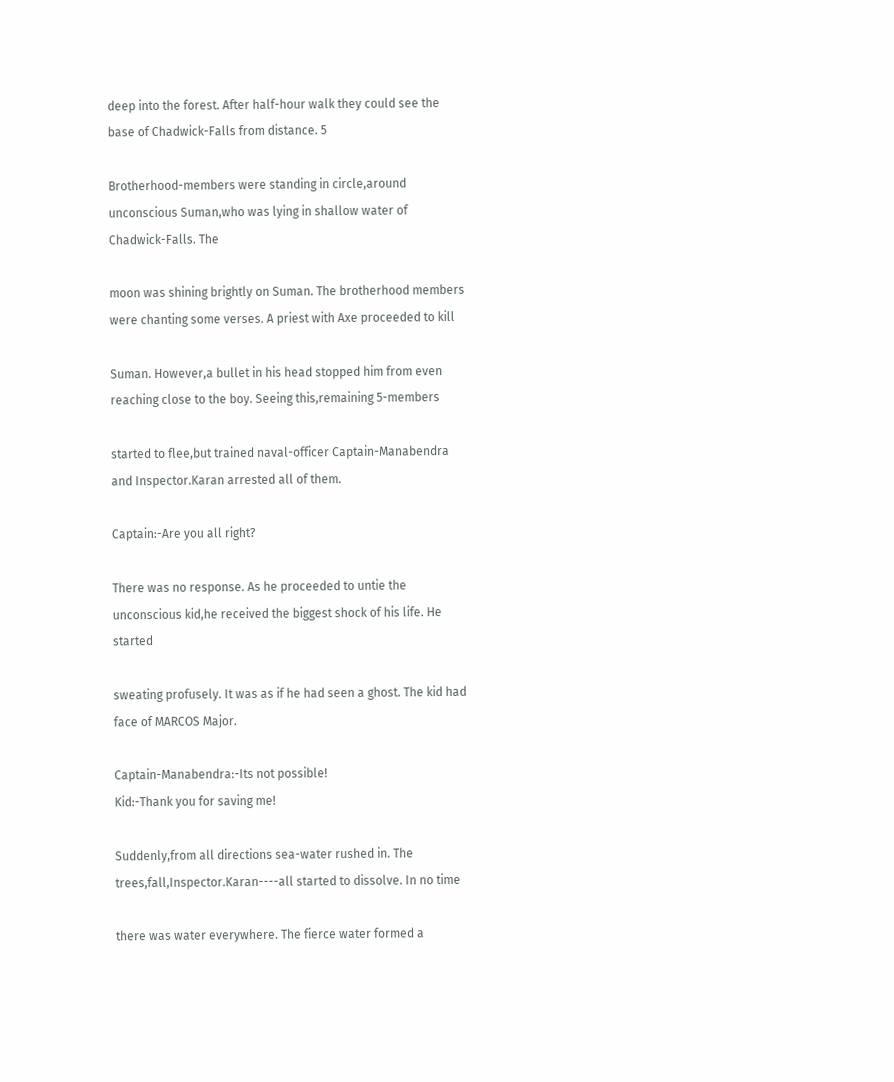deep into the forest. After half-hour walk they could see the base of Chadwick-Falls from distance. 5

Brotherhood-members were standing in circle,around unconscious Suman,who was lying in shallow water of Chadwick-Falls. The

moon was shining brightly on Suman. The brotherhood members were chanting some verses. A priest with Axe proceeded to kill

Suman. However,a bullet in his head stopped him from even reaching close to the boy. Seeing this,remaining 5-members

started to flee,but trained naval-officer Captain-Manabendra and Inspector.Karan arrested all of them.

Captain:-Are you all right?

There was no response. As he proceeded to untie the unconscious kid,he received the biggest shock of his life. He started

sweating profusely. It was as if he had seen a ghost. The kid had face of MARCOS Major.

Captain-Manabendra:-Its not possible!
Kid:-Thank you for saving me!

Suddenly,from all directions sea-water rushed in. The trees,fall,Inspector.Karan----all started to dissolve. In no time

there was water everywhere. The fierce water formed a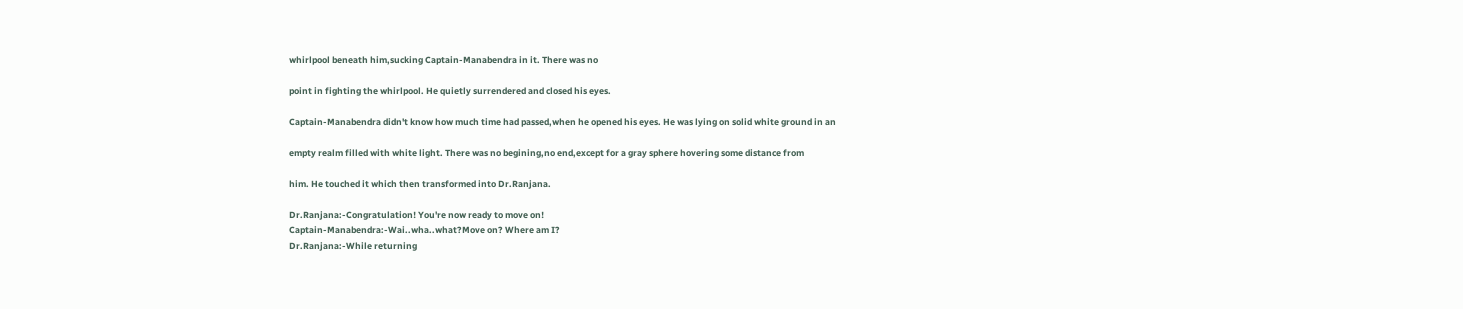whirlpool beneath him,sucking Captain-Manabendra in it. There was no

point in fighting the whirlpool. He quietly surrendered and closed his eyes.

Captain-Manabendra didn't know how much time had passed,when he opened his eyes. He was lying on solid white ground in an

empty realm filled with white light. There was no begining,no end,except for a gray sphere hovering some distance from

him. He touched it which then transformed into Dr.Ranjana.

Dr.Ranjana:-Congratulation! You're now ready to move on!
Captain-Manabendra:-Wai..wha..what?Move on? Where am I?
Dr.Ranjana:-While returning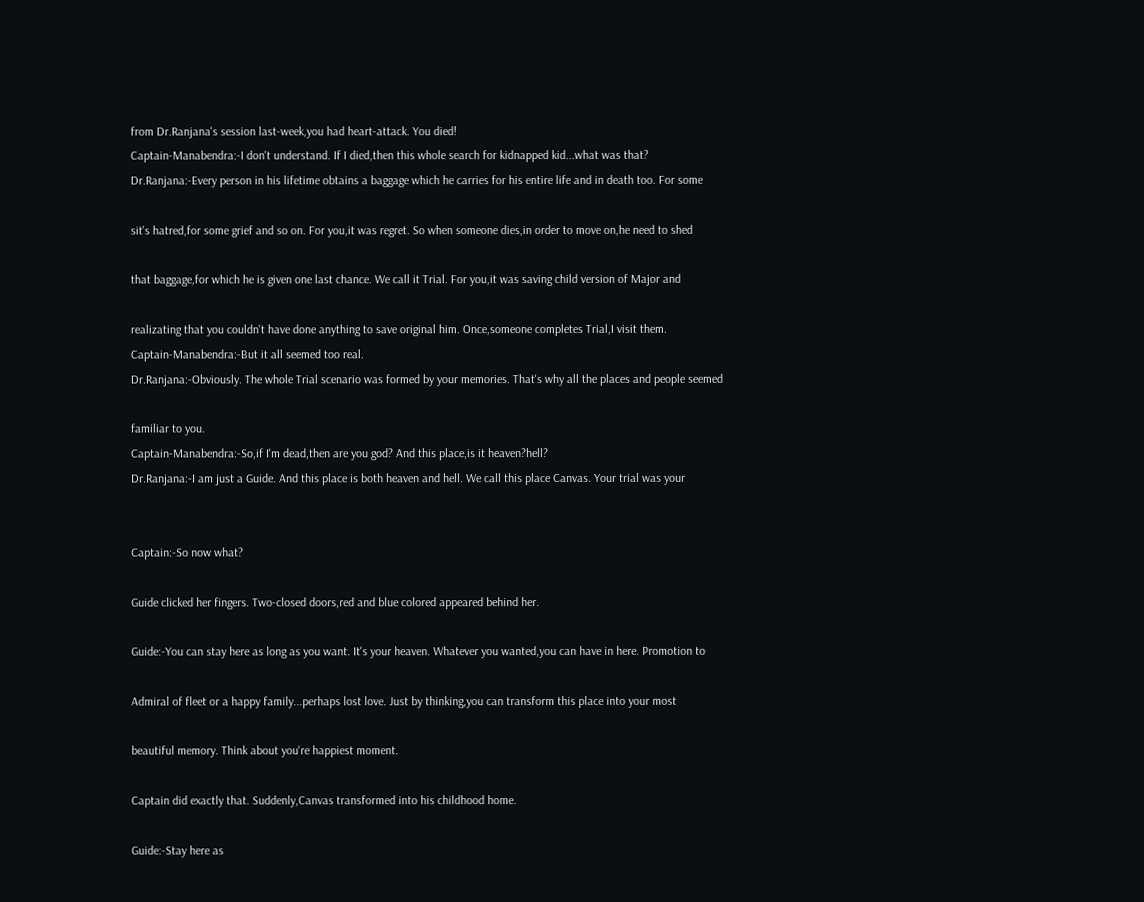from Dr.Ranjana's session last-week,you had heart-attack. You died!
Captain-Manabendra:-I don't understand. If I died,then this whole search for kidnapped kid...what was that?
Dr.Ranjana:-Every person in his lifetime obtains a baggage which he carries for his entire life and in death too. For some

sit's hatred,for some grief and so on. For you,it was regret. So when someone dies,in order to move on,he need to shed

that baggage,for which he is given one last chance. We call it Trial. For you,it was saving child version of Major and

realizating that you couldn't have done anything to save original him. Once,someone completes Trial,I visit them.
Captain-Manabendra:-But it all seemed too real.
Dr.Ranjana:-Obviously. The whole Trial scenario was formed by your memories. That's why all the places and people seemed

familiar to you.
Captain-Manabendra:-So,if I'm dead,then are you god? And this place,is it heaven?hell?
Dr.Ranjana:-I am just a Guide. And this place is both heaven and hell. We call this place Canvas. Your trial was your


Captain:-So now what?

Guide clicked her fingers. Two-closed doors,red and blue colored appeared behind her.

Guide:-You can stay here as long as you want. It's your heaven. Whatever you wanted,you can have in here. Promotion to

Admiral of fleet or a happy family...perhaps lost love. Just by thinking,you can transform this place into your most

beautiful memory. Think about you're happiest moment.

Captain did exactly that. Suddenly,Canvas transformed into his childhood home.

Guide:-Stay here as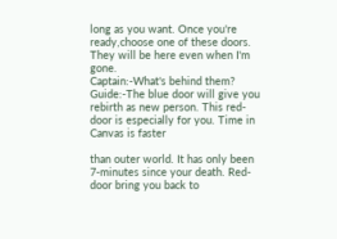long as you want. Once you're ready,choose one of these doors. They will be here even when I'm gone.
Captain:-What's behind them?
Guide:-The blue door will give you rebirth as new person. This red-door is especially for you. Time in Canvas is faster

than outer world. It has only been 7-minutes since your death. Red-door bring you back to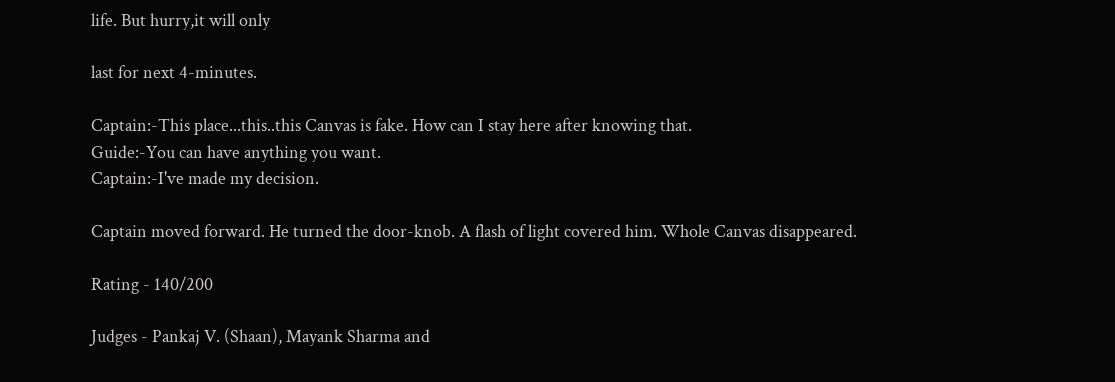life. But hurry,it will only

last for next 4-minutes.

Captain:-This place...this..this Canvas is fake. How can I stay here after knowing that.
Guide:-You can have anything you want.
Captain:-I've made my decision.

Captain moved forward. He turned the door-knob. A flash of light covered him. Whole Canvas disappeared.

Rating - 140/200

Judges - Pankaj V. (Shaan), Mayank Sharma and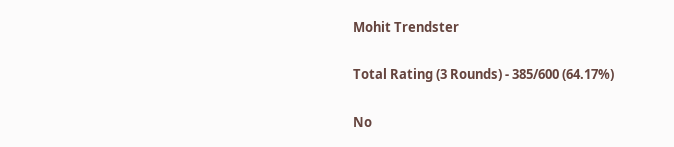Mohit Trendster

Total Rating (3 Rounds) - 385/600 (64.17%)

No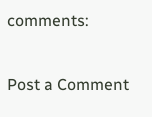comments:

Post a Comment